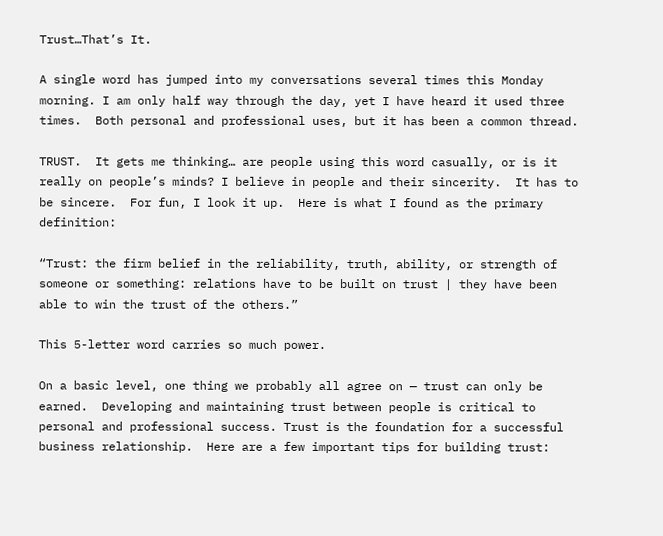Trust…That’s It.

A single word has jumped into my conversations several times this Monday morning. I am only half way through the day, yet I have heard it used three times.  Both personal and professional uses, but it has been a common thread.

TRUST.  It gets me thinking… are people using this word casually, or is it really on people’s minds? I believe in people and their sincerity.  It has to be sincere.  For fun, I look it up.  Here is what I found as the primary definition:

“Trust: the firm belief in the reliability, truth, ability, or strength of someone or something: relations have to be built on trust | they have been able to win the trust of the others.”

This 5-letter word carries so much power.

On a basic level, one thing we probably all agree on — trust can only be earned.  Developing and maintaining trust between people is critical to personal and professional success. Trust is the foundation for a successful business relationship.  Here are a few important tips for building trust: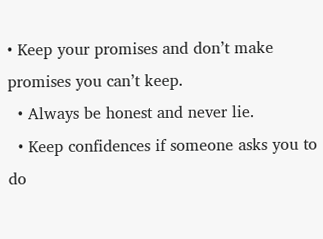• Keep your promises and don’t make promises you can’t keep.
  • Always be honest and never lie.
  • Keep confidences if someone asks you to do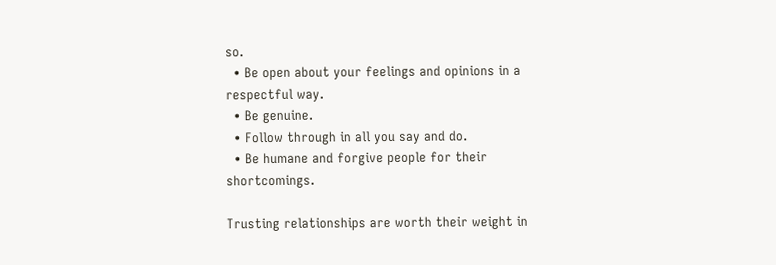so.
  • Be open about your feelings and opinions in a respectful way.
  • Be genuine.
  • Follow through in all you say and do.
  • Be humane and forgive people for their shortcomings.

Trusting relationships are worth their weight in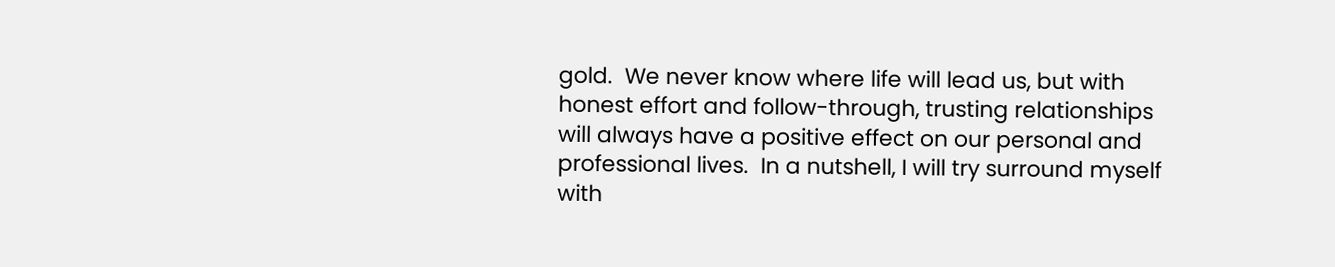gold.  We never know where life will lead us, but with honest effort and follow-through, trusting relationships will always have a positive effect on our personal and professional lives.  In a nutshell, I will try surround myself with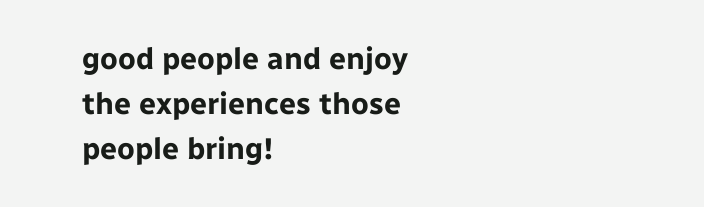good people and enjoy the experiences those people bring!